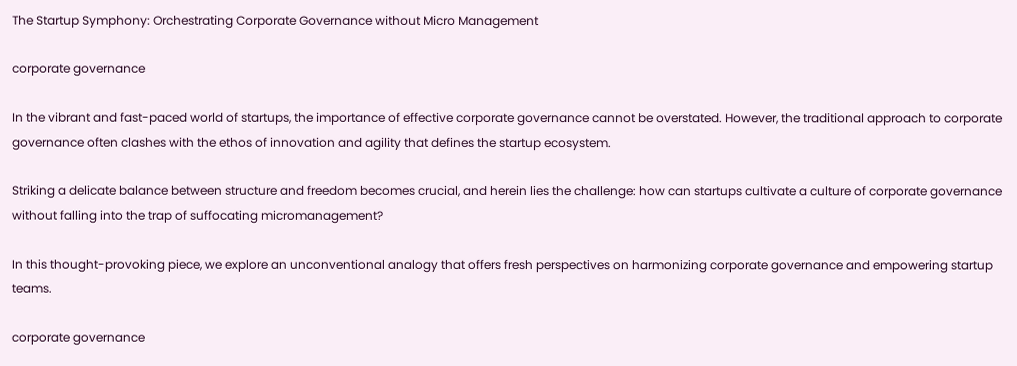The Startup Symphony: Orchestrating Corporate Governance without Micro Management

corporate governance

In the vibrant and fast-paced world of startups, the importance of effective corporate governance cannot be overstated. However, the traditional approach to corporate governance often clashes with the ethos of innovation and agility that defines the startup ecosystem.

Striking a delicate balance between structure and freedom becomes crucial, and herein lies the challenge: how can startups cultivate a culture of corporate governance without falling into the trap of suffocating micromanagement?

In this thought-provoking piece, we explore an unconventional analogy that offers fresh perspectives on harmonizing corporate governance and empowering startup teams.

corporate governance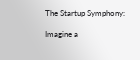The Startup Symphony:

Imagine a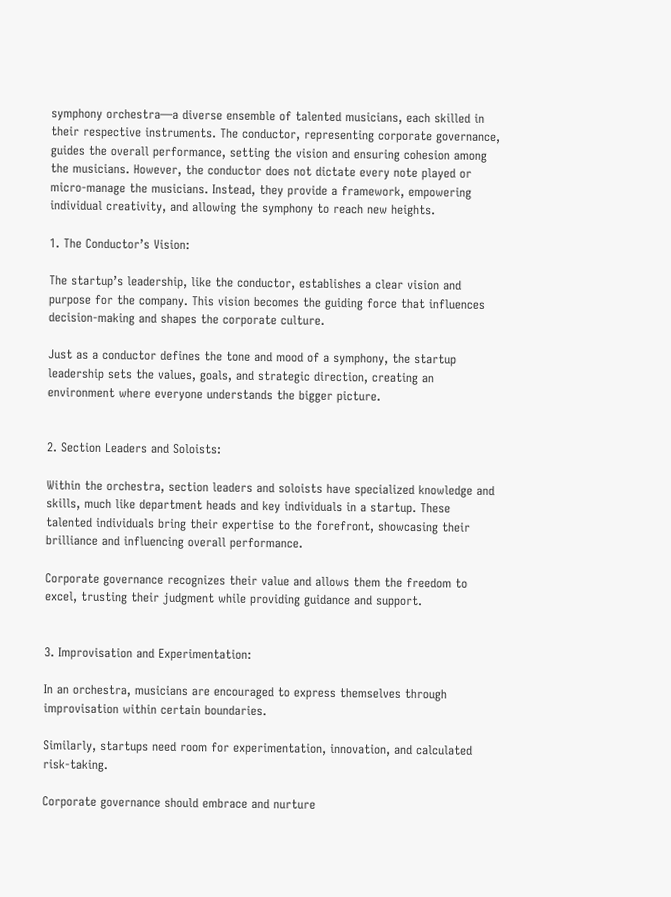symphony orchestra—a diverse ensemble of talented musicians, each skilled in their respective instruments. The conductor, representing corporate governance, guides the overall performance, setting the vision and ensuring cohesion among the musicians. However, the conductor does not dictate every note played or micro-manage the musicians. Instead, they provide a framework, empowering individual creativity, and allowing the symphony to reach new heights.

1. The Conductor’s Vision:

The startup’s leadership, like the conductor, establishes a clear vision and purpose for the company. This vision becomes the guiding force that influences decision-making and shapes the corporate culture.

Just as a conductor defines the tone and mood of a symphony, the startup leadership sets the values, goals, and strategic direction, creating an environment where everyone understands the bigger picture.


2. Section Leaders and Soloists:

Within the orchestra, section leaders and soloists have specialized knowledge and skills, much like department heads and key individuals in a startup. These talented individuals bring their expertise to the forefront, showcasing their brilliance and influencing overall performance.

Corporate governance recognizes their value and allows them the freedom to excel, trusting their judgment while providing guidance and support.


3. Improvisation and Experimentation:

In an orchestra, musicians are encouraged to express themselves through improvisation within certain boundaries.

Similarly, startups need room for experimentation, innovation, and calculated risk-taking.

Corporate governance should embrace and nurture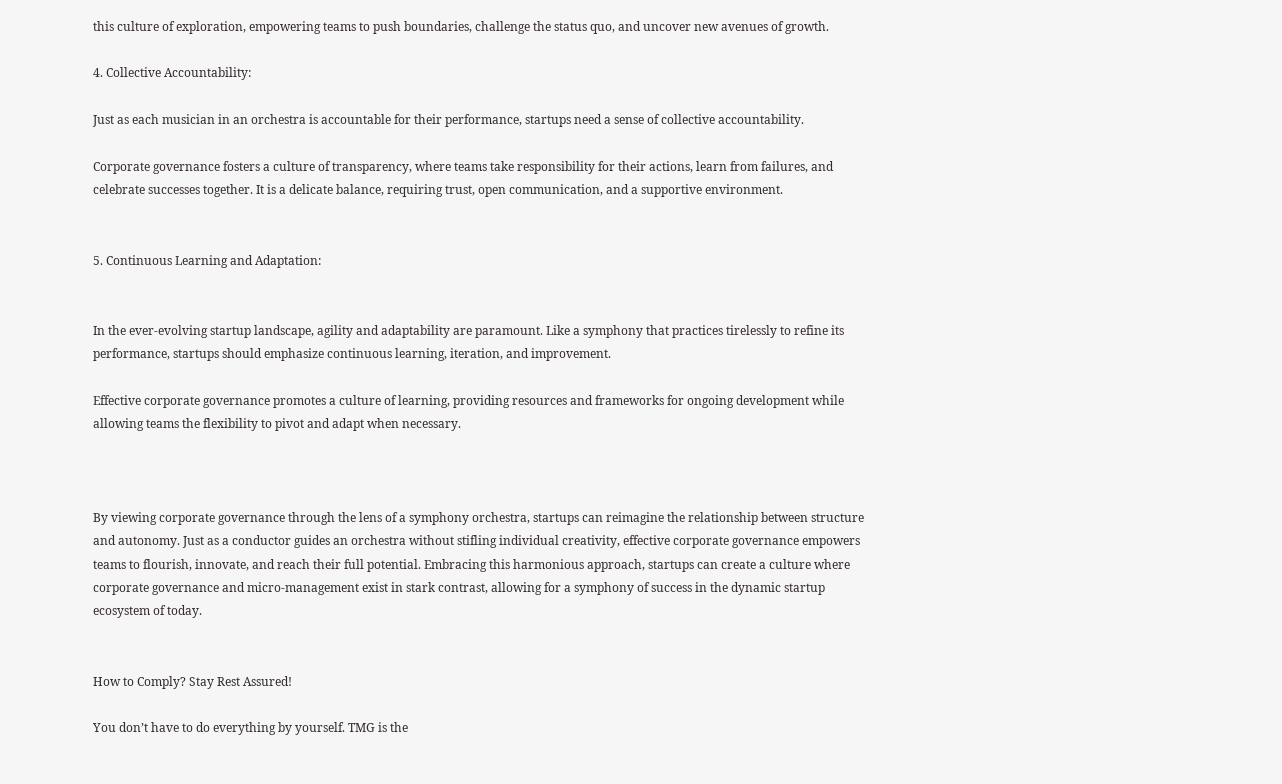this culture of exploration, empowering teams to push boundaries, challenge the status quo, and uncover new avenues of growth.

4. Collective Accountability:

Just as each musician in an orchestra is accountable for their performance, startups need a sense of collective accountability.

Corporate governance fosters a culture of transparency, where teams take responsibility for their actions, learn from failures, and celebrate successes together. It is a delicate balance, requiring trust, open communication, and a supportive environment.


5. Continuous Learning and Adaptation:


In the ever-evolving startup landscape, agility and adaptability are paramount. Like a symphony that practices tirelessly to refine its performance, startups should emphasize continuous learning, iteration, and improvement.

Effective corporate governance promotes a culture of learning, providing resources and frameworks for ongoing development while allowing teams the flexibility to pivot and adapt when necessary.



By viewing corporate governance through the lens of a symphony orchestra, startups can reimagine the relationship between structure and autonomy. Just as a conductor guides an orchestra without stifling individual creativity, effective corporate governance empowers teams to flourish, innovate, and reach their full potential. Embracing this harmonious approach, startups can create a culture where corporate governance and micro-management exist in stark contrast, allowing for a symphony of success in the dynamic startup ecosystem of today.


How to Comply? Stay Rest Assured!

You don’t have to do everything by yourself. TMG is the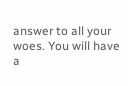answer to all your woes. You will have a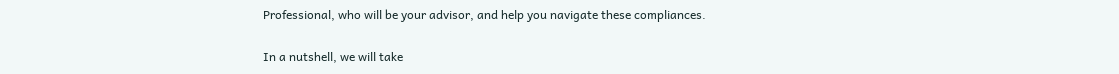Professional, who will be your advisor, and help you navigate these compliances.

In a nutshell, we will take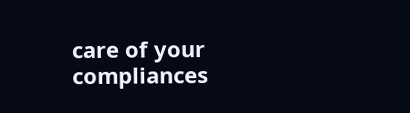care of your compliances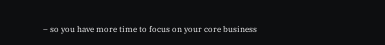– so you have more time to focus on your core business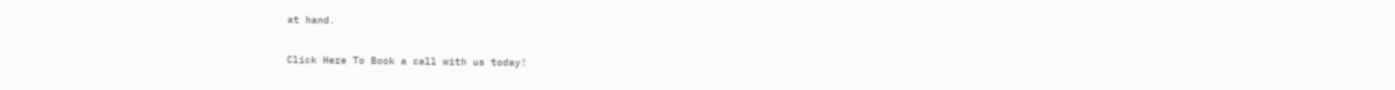at hand.

Click Here To Book a call with us today!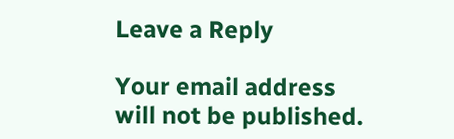Leave a Reply

Your email address will not be published.